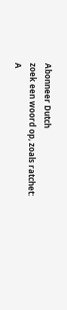Abonneer Dutch
zoek een woord op, zoals ratchet:
A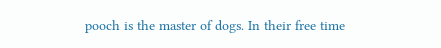pooch is the master of dogs. In their free time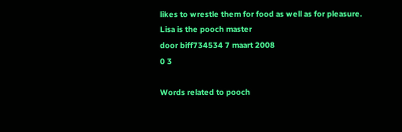likes to wrestle them for food as well as for pleasure.
Lisa is the pooch master
door biff734534 7 maart 2008
0 3

Words related to pooch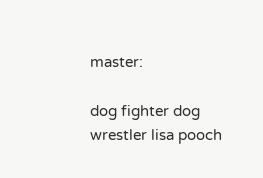master:

dog fighter dog wrestler lisa pooch